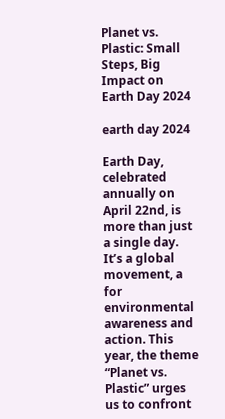Planet vs. Plastic: Small Steps, Big Impact on Earth Day 2024

earth day 2024

Earth Day, celebrated annually on April 22nd, is more than just a single day. It’s a global movement, a for environmental awareness and action. This year, the theme “Planet vs. Plastic” urges us to confront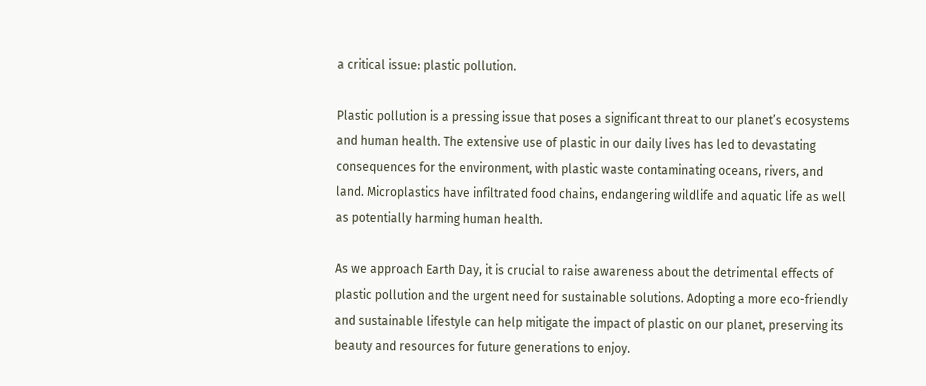a critical issue: plastic pollution.

Plastic pollution is a pressing issue that poses a significant threat to our planet’s ecosystems and human health. The extensive use of plastic in our daily lives has led to devastating consequences for the environment, with plastic waste contaminating oceans, rivers, and land. Microplastics have infiltrated food chains, endangering wildlife and aquatic life as well as potentially harming human health.

As we approach Earth Day, it is crucial to raise awareness about the detrimental effects of plastic pollution and the urgent need for sustainable solutions. Adopting a more eco-friendly and sustainable lifestyle can help mitigate the impact of plastic on our planet, preserving its beauty and resources for future generations to enjoy.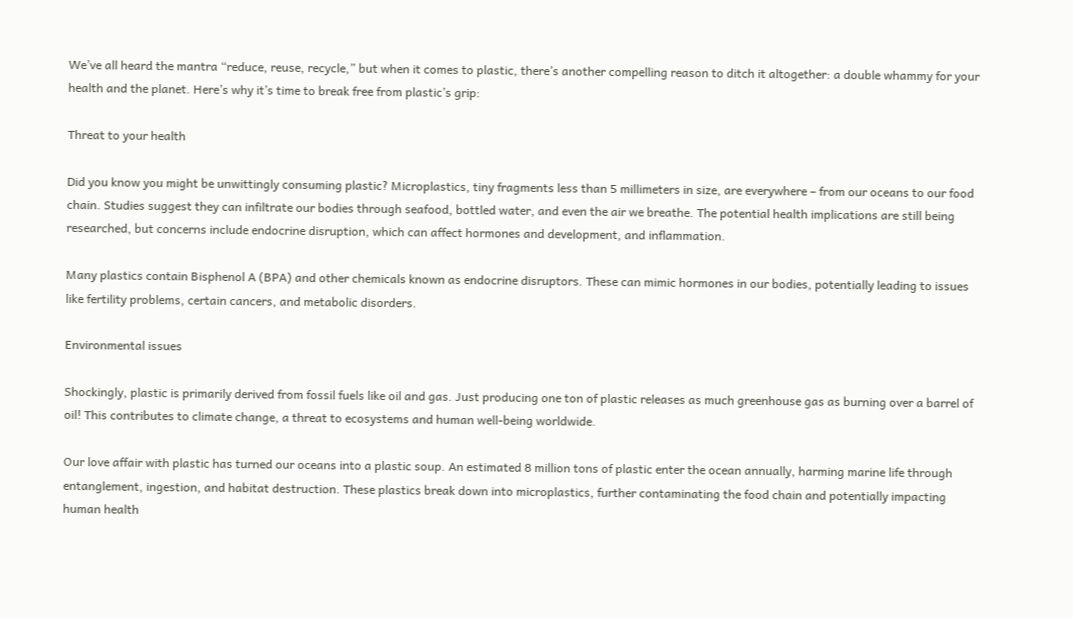We’ve all heard the mantra “reduce, reuse, recycle,” but when it comes to plastic, there’s another compelling reason to ditch it altogether: a double whammy for your health and the planet. Here’s why it’s time to break free from plastic’s grip:

Threat to your health

Did you know you might be unwittingly consuming plastic? Microplastics, tiny fragments less than 5 millimeters in size, are everywhere – from our oceans to our food chain. Studies suggest they can infiltrate our bodies through seafood, bottled water, and even the air we breathe. The potential health implications are still being researched, but concerns include endocrine disruption, which can affect hormones and development, and inflammation.

Many plastics contain Bisphenol A (BPA) and other chemicals known as endocrine disruptors. These can mimic hormones in our bodies, potentially leading to issues like fertility problems, certain cancers, and metabolic disorders.

Environmental issues

Shockingly, plastic is primarily derived from fossil fuels like oil and gas. Just producing one ton of plastic releases as much greenhouse gas as burning over a barrel of oil! This contributes to climate change, a threat to ecosystems and human well-being worldwide.

Our love affair with plastic has turned our oceans into a plastic soup. An estimated 8 million tons of plastic enter the ocean annually, harming marine life through entanglement, ingestion, and habitat destruction. These plastics break down into microplastics, further contaminating the food chain and potentially impacting human health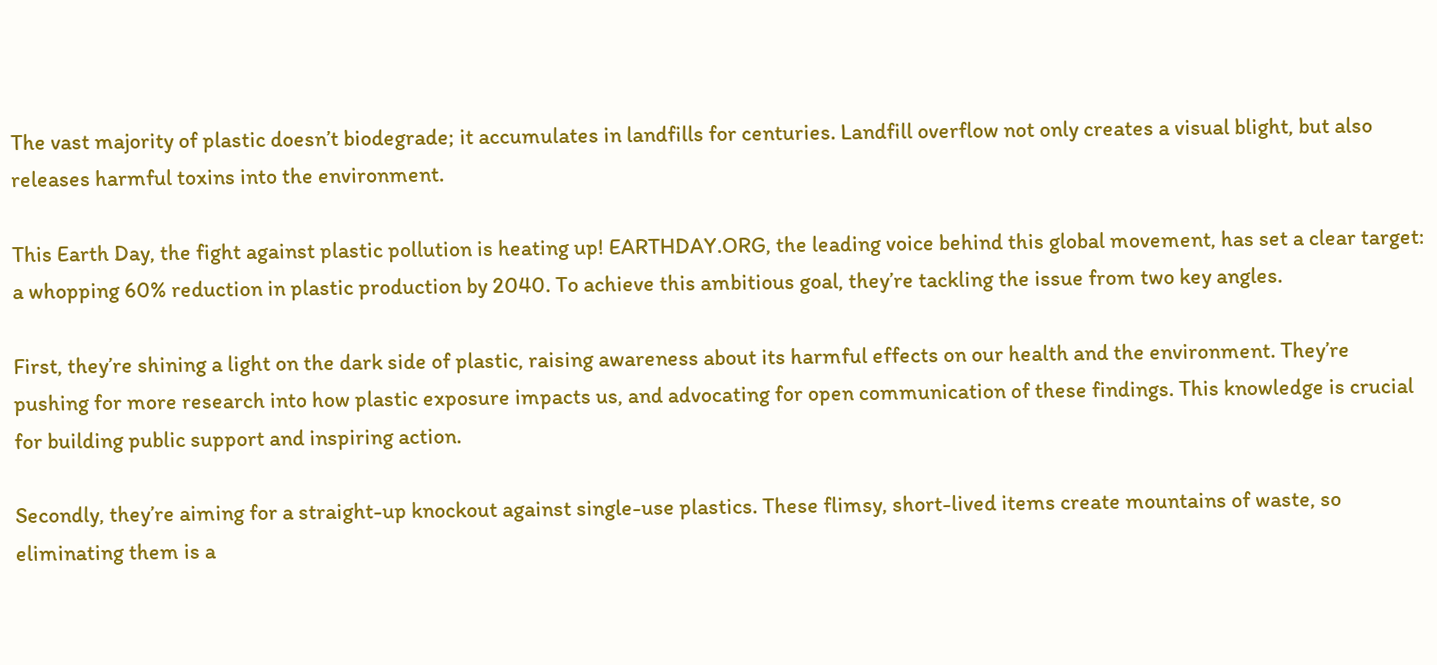The vast majority of plastic doesn’t biodegrade; it accumulates in landfills for centuries. Landfill overflow not only creates a visual blight, but also releases harmful toxins into the environment.

This Earth Day, the fight against plastic pollution is heating up! EARTHDAY.ORG, the leading voice behind this global movement, has set a clear target: a whopping 60% reduction in plastic production by 2040. To achieve this ambitious goal, they’re tackling the issue from two key angles.

First, they’re shining a light on the dark side of plastic, raising awareness about its harmful effects on our health and the environment. They’re pushing for more research into how plastic exposure impacts us, and advocating for open communication of these findings. This knowledge is crucial for building public support and inspiring action.

Secondly, they’re aiming for a straight-up knockout against single-use plastics. These flimsy, short-lived items create mountains of waste, so eliminating them is a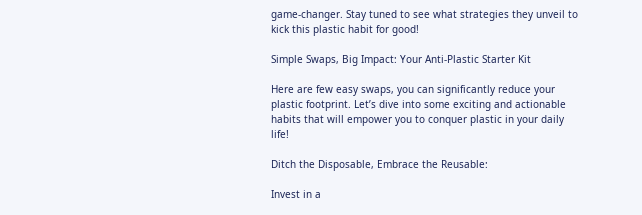game-changer. Stay tuned to see what strategies they unveil to kick this plastic habit for good!

Simple Swaps, Big Impact: Your Anti-Plastic Starter Kit

Here are few easy swaps, you can significantly reduce your plastic footprint. Let’s dive into some exciting and actionable habits that will empower you to conquer plastic in your daily life!

Ditch the Disposable, Embrace the Reusable:

Invest in a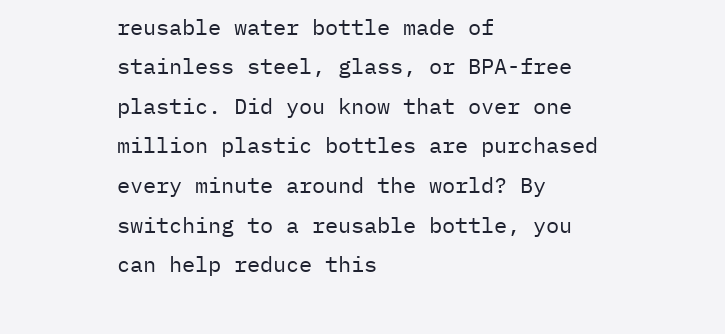reusable water bottle made of stainless steel, glass, or BPA-free plastic. Did you know that over one million plastic bottles are purchased every minute around the world? By switching to a reusable bottle, you can help reduce this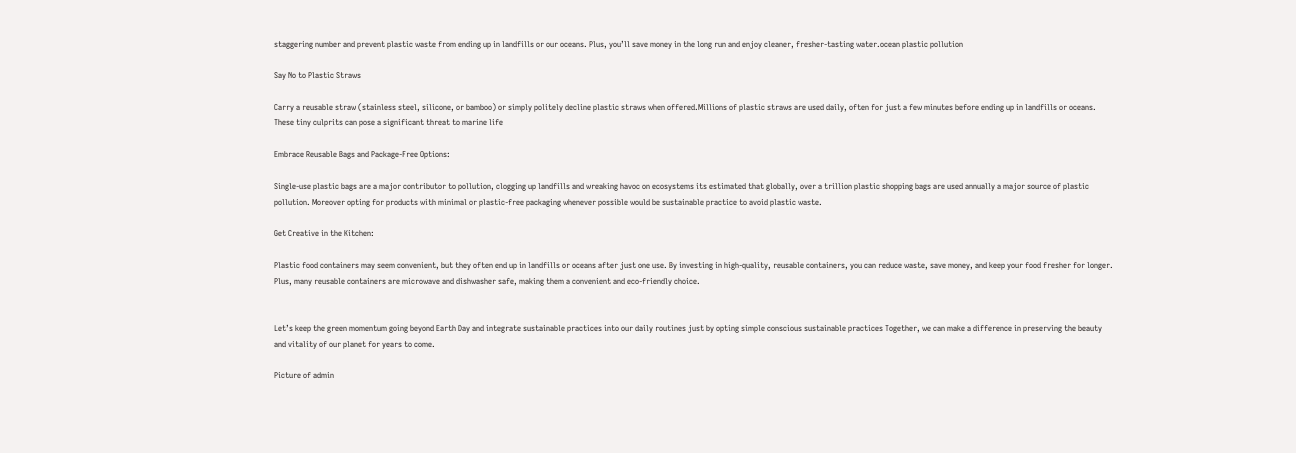staggering number and prevent plastic waste from ending up in landfills or our oceans. Plus, you’ll save money in the long run and enjoy cleaner, fresher-tasting water.ocean plastic pollution

Say No to Plastic Straws

Carry a reusable straw (stainless steel, silicone, or bamboo) or simply politely decline plastic straws when offered.Millions of plastic straws are used daily, often for just a few minutes before ending up in landfills or oceans. These tiny culprits can pose a significant threat to marine life

Embrace Reusable Bags and Package-Free Options:

Single-use plastic bags are a major contributor to pollution, clogging up landfills and wreaking havoc on ecosystems its estimated that globally, over a trillion plastic shopping bags are used annually a major source of plastic pollution. Moreover opting for products with minimal or plastic-free packaging whenever possible would be sustainable practice to avoid plastic waste.

Get Creative in the Kitchen:

Plastic food containers may seem convenient, but they often end up in landfills or oceans after just one use. By investing in high-quality, reusable containers, you can reduce waste, save money, and keep your food fresher for longer. Plus, many reusable containers are microwave and dishwasher safe, making them a convenient and eco-friendly choice.


Let’s keep the green momentum going beyond Earth Day and integrate sustainable practices into our daily routines just by opting simple conscious sustainable practices Together, we can make a difference in preserving the beauty and vitality of our planet for years to come.

Picture of admin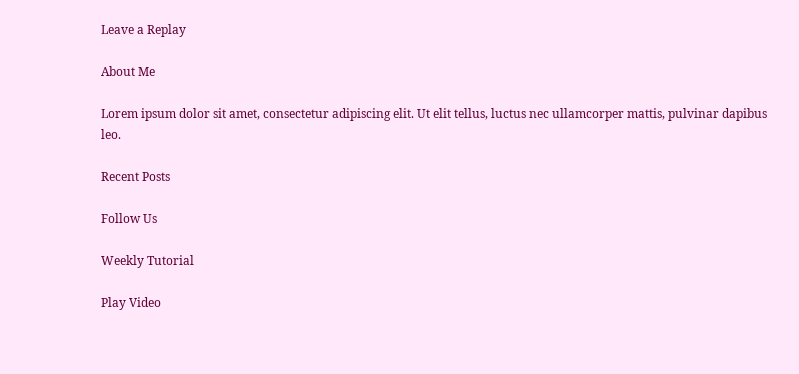Leave a Replay

About Me

Lorem ipsum dolor sit amet, consectetur adipiscing elit. Ut elit tellus, luctus nec ullamcorper mattis, pulvinar dapibus leo.

Recent Posts

Follow Us

Weekly Tutorial

Play Video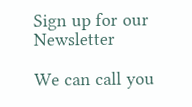Sign up for our Newsletter

We can call you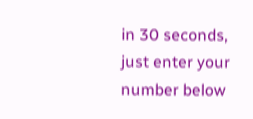in 30 seconds, just enter your number below